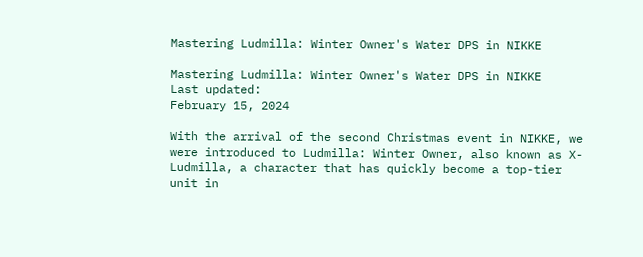Mastering Ludmilla: Winter Owner's Water DPS in NIKKE

Mastering Ludmilla: Winter Owner's Water DPS in NIKKE
Last updated:
February 15, 2024

With the arrival of the second Christmas event in NIKKE, we were introduced to Ludmilla: Winter Owner, also known as X-Ludmilla, a character that has quickly become a top-tier unit in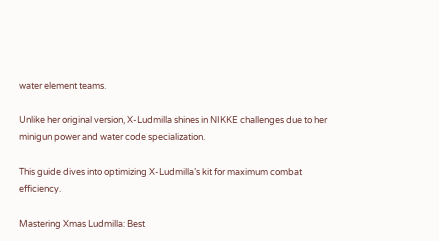water element teams.

Unlike her original version, X-Ludmilla shines in NIKKE challenges due to her minigun power and water code specialization.

This guide dives into optimizing X-Ludmilla’s kit for maximum combat efficiency.

Mastering Xmas Ludmilla: Best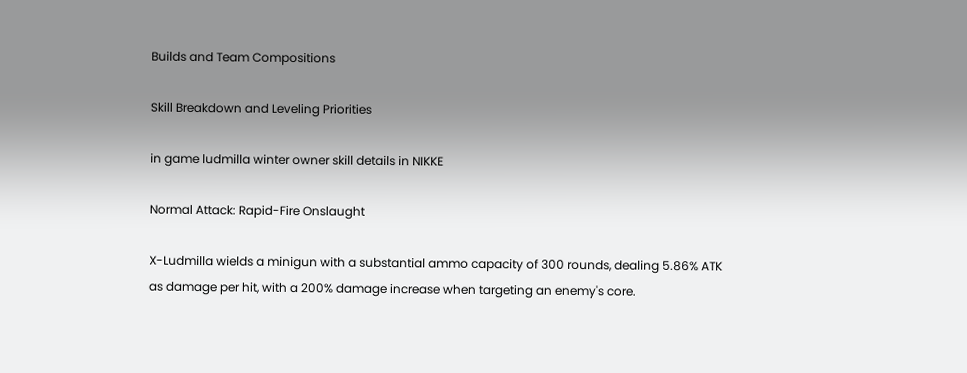Builds and Team Compositions

Skill Breakdown and Leveling Priorities

in game ludmilla winter owner skill details in NIKKE

Normal Attack: Rapid-Fire Onslaught

X-Ludmilla wields a minigun with a substantial ammo capacity of 300 rounds, dealing 5.86% ATK as damage per hit, with a 200% damage increase when targeting an enemy's core.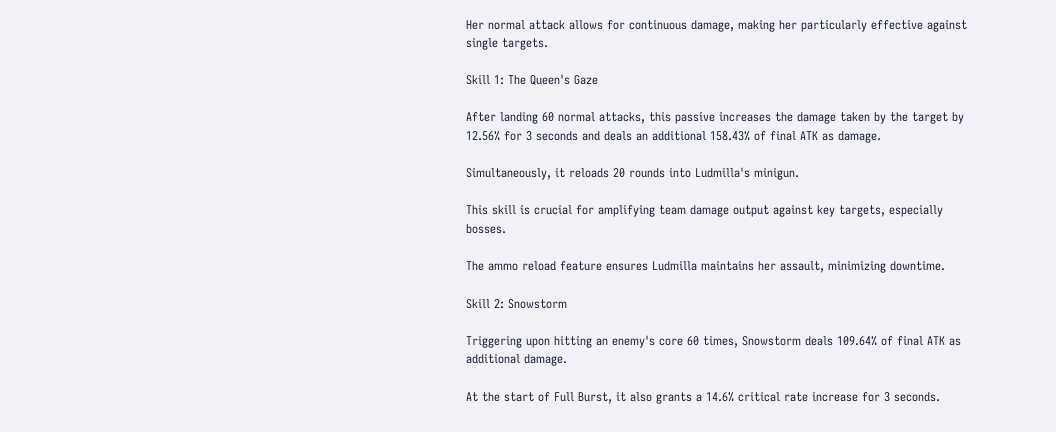Her normal attack allows for continuous damage, making her particularly effective against single targets.

Skill 1: The Queen's Gaze

After landing 60 normal attacks, this passive increases the damage taken by the target by 12.56% for 3 seconds and deals an additional 158.43% of final ATK as damage.

Simultaneously, it reloads 20 rounds into Ludmilla's minigun.

This skill is crucial for amplifying team damage output against key targets, especially bosses.

The ammo reload feature ensures Ludmilla maintains her assault, minimizing downtime.

Skill 2: Snowstorm

Triggering upon hitting an enemy's core 60 times, Snowstorm deals 109.64% of final ATK as additional damage.

At the start of Full Burst, it also grants a 14.6% critical rate increase for 3 seconds.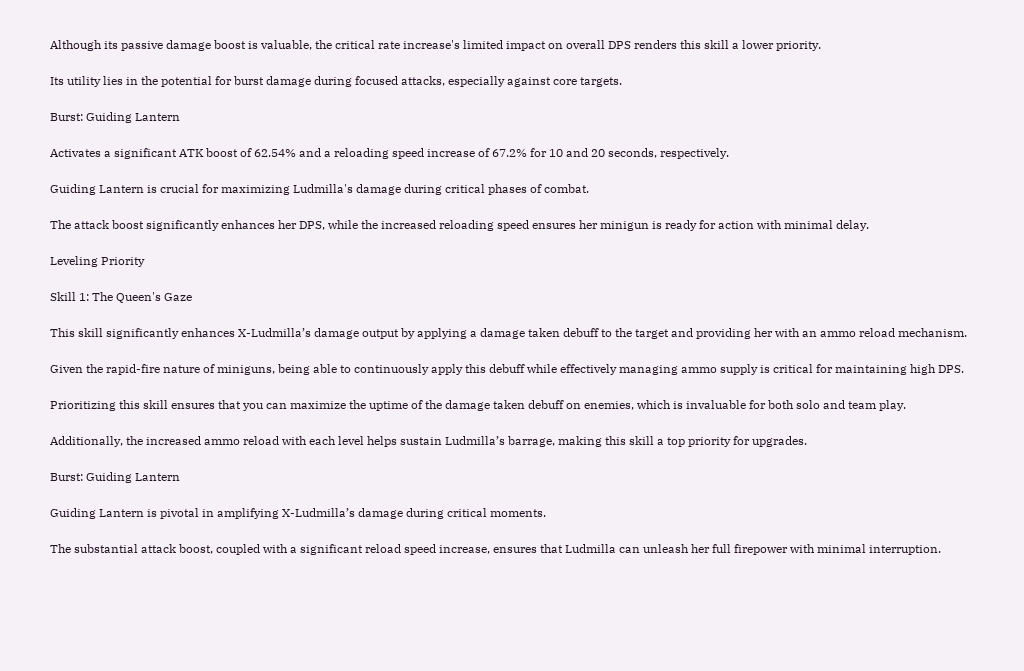Although its passive damage boost is valuable, the critical rate increase's limited impact on overall DPS renders this skill a lower priority.

Its utility lies in the potential for burst damage during focused attacks, especially against core targets.

Burst: Guiding Lantern

Activates a significant ATK boost of 62.54% and a reloading speed increase of 67.2% for 10 and 20 seconds, respectively.

Guiding Lantern is crucial for maximizing Ludmilla's damage during critical phases of combat.

The attack boost significantly enhances her DPS, while the increased reloading speed ensures her minigun is ready for action with minimal delay.

Leveling Priority

Skill 1: The Queen's Gaze

This skill significantly enhances X-Ludmilla’s damage output by applying a damage taken debuff to the target and providing her with an ammo reload mechanism.

Given the rapid-fire nature of miniguns, being able to continuously apply this debuff while effectively managing ammo supply is critical for maintaining high DPS.

Prioritizing this skill ensures that you can maximize the uptime of the damage taken debuff on enemies, which is invaluable for both solo and team play.

Additionally, the increased ammo reload with each level helps sustain Ludmilla’s barrage, making this skill a top priority for upgrades.

Burst: Guiding Lantern

Guiding Lantern is pivotal in amplifying X-Ludmilla’s damage during critical moments.

The substantial attack boost, coupled with a significant reload speed increase, ensures that Ludmilla can unleash her full firepower with minimal interruption.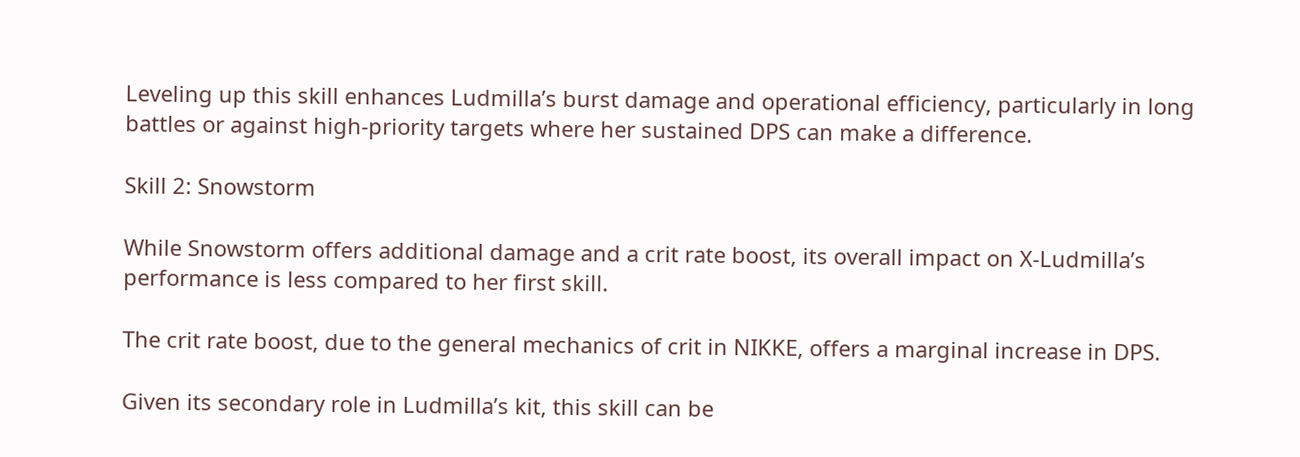Leveling up this skill enhances Ludmilla’s burst damage and operational efficiency, particularly in long battles or against high-priority targets where her sustained DPS can make a difference.

Skill 2: Snowstorm

While Snowstorm offers additional damage and a crit rate boost, its overall impact on X-Ludmilla’s performance is less compared to her first skill.

The crit rate boost, due to the general mechanics of crit in NIKKE, offers a marginal increase in DPS.

Given its secondary role in Ludmilla’s kit, this skill can be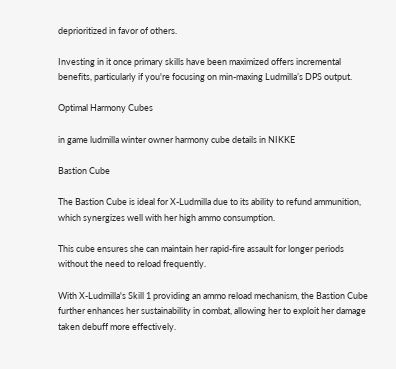deprioritized in favor of others.

Investing in it once primary skills have been maximized offers incremental benefits, particularly if you're focusing on min-maxing Ludmilla’s DPS output.

Optimal Harmony Cubes

in game ludmilla winter owner harmony cube details in NIKKE

Bastion Cube

The Bastion Cube is ideal for X-Ludmilla due to its ability to refund ammunition, which synergizes well with her high ammo consumption.

This cube ensures she can maintain her rapid-fire assault for longer periods without the need to reload frequently.

With X-Ludmilla's Skill 1 providing an ammo reload mechanism, the Bastion Cube further enhances her sustainability in combat, allowing her to exploit her damage taken debuff more effectively.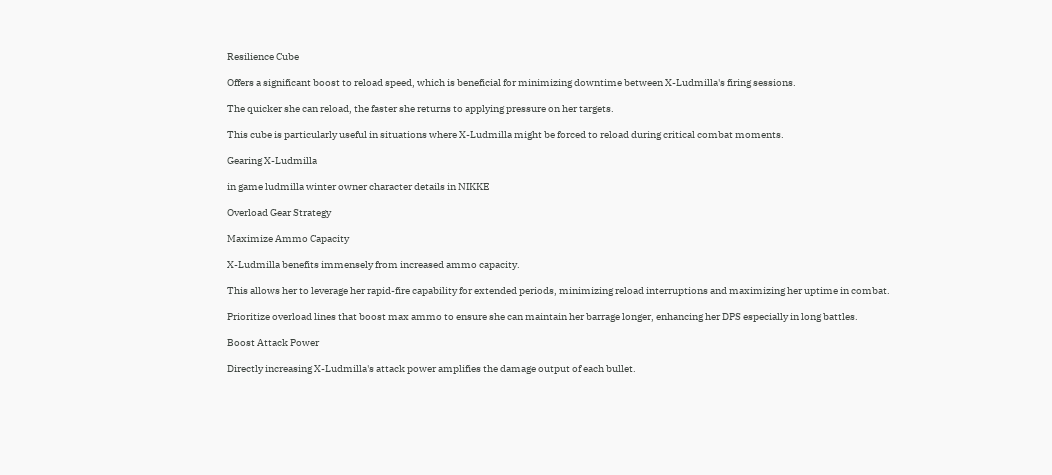Resilience Cube

Offers a significant boost to reload speed, which is beneficial for minimizing downtime between X-Ludmilla's firing sessions.

The quicker she can reload, the faster she returns to applying pressure on her targets.

This cube is particularly useful in situations where X-Ludmilla might be forced to reload during critical combat moments.

Gearing X-Ludmilla

in game ludmilla winter owner character details in NIKKE

Overload Gear Strategy

Maximize Ammo Capacity

X-Ludmilla benefits immensely from increased ammo capacity.

This allows her to leverage her rapid-fire capability for extended periods, minimizing reload interruptions and maximizing her uptime in combat.

Prioritize overload lines that boost max ammo to ensure she can maintain her barrage longer, enhancing her DPS especially in long battles.

Boost Attack Power

Directly increasing X-Ludmilla's attack power amplifies the damage output of each bullet.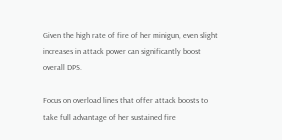Given the high rate of fire of her minigun, even slight increases in attack power can significantly boost overall DPS.

Focus on overload lines that offer attack boosts to take full advantage of her sustained fire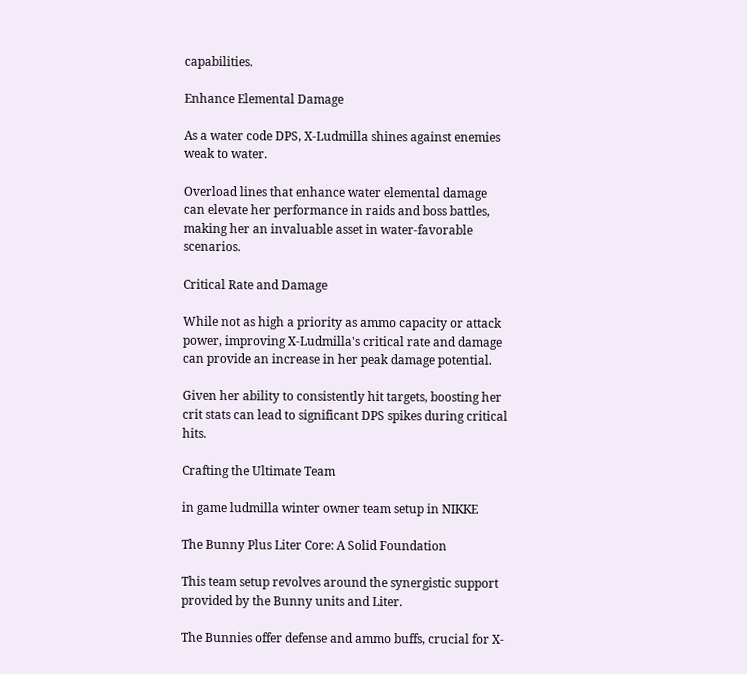capabilities.

Enhance Elemental Damage

As a water code DPS, X-Ludmilla shines against enemies weak to water.

Overload lines that enhance water elemental damage can elevate her performance in raids and boss battles, making her an invaluable asset in water-favorable scenarios.

Critical Rate and Damage

While not as high a priority as ammo capacity or attack power, improving X-Ludmilla's critical rate and damage can provide an increase in her peak damage potential.

Given her ability to consistently hit targets, boosting her crit stats can lead to significant DPS spikes during critical hits.

Crafting the Ultimate Team

in game ludmilla winter owner team setup in NIKKE

The Bunny Plus Liter Core: A Solid Foundation

This team setup revolves around the synergistic support provided by the Bunny units and Liter.

The Bunnies offer defense and ammo buffs, crucial for X-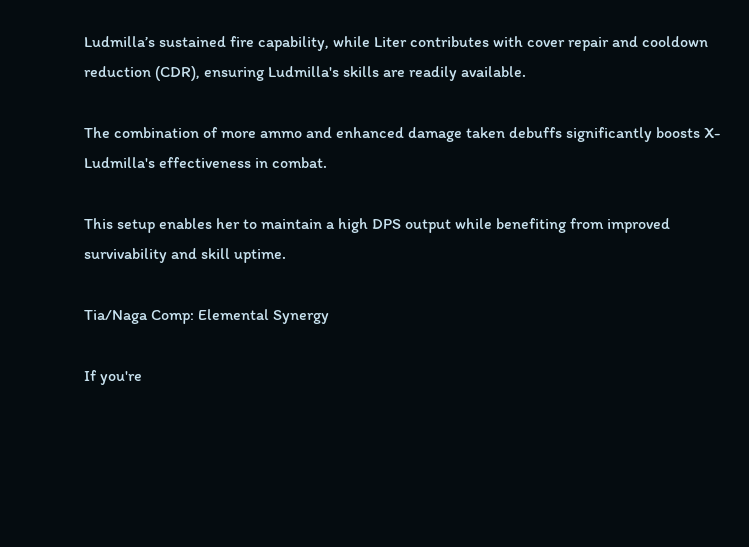Ludmilla’s sustained fire capability, while Liter contributes with cover repair and cooldown reduction (CDR), ensuring Ludmilla's skills are readily available.

The combination of more ammo and enhanced damage taken debuffs significantly boosts X-Ludmilla's effectiveness in combat.

This setup enables her to maintain a high DPS output while benefiting from improved survivability and skill uptime.

Tia/Naga Comp: Elemental Synergy

If you're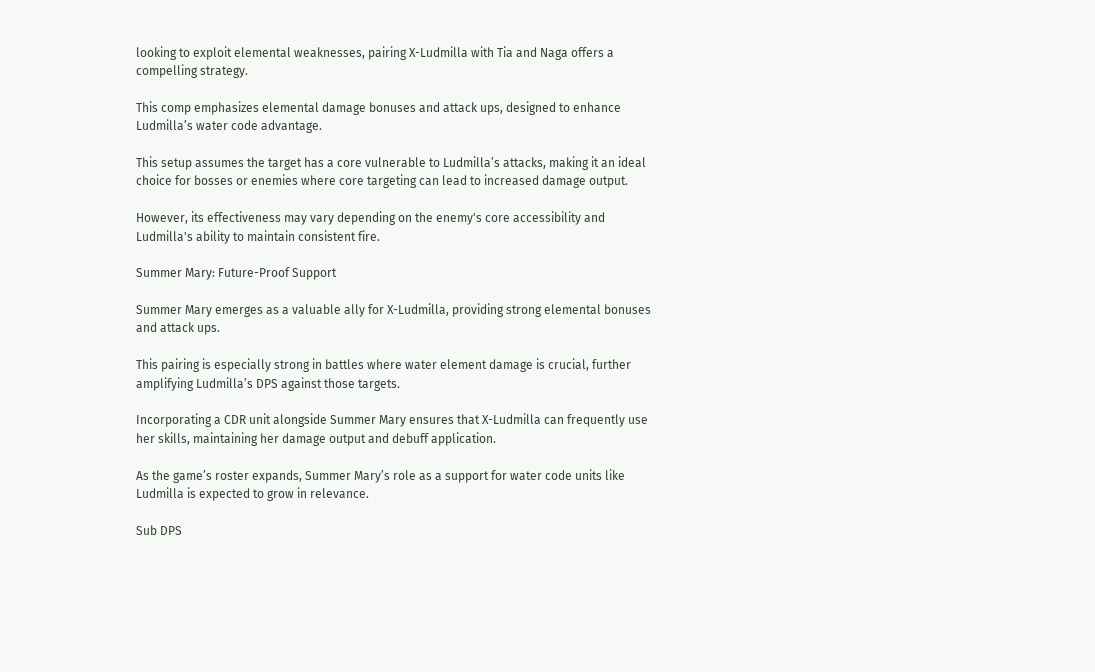looking to exploit elemental weaknesses, pairing X-Ludmilla with Tia and Naga offers a compelling strategy.

This comp emphasizes elemental damage bonuses and attack ups, designed to enhance Ludmilla’s water code advantage.

This setup assumes the target has a core vulnerable to Ludmilla’s attacks, making it an ideal choice for bosses or enemies where core targeting can lead to increased damage output.

However, its effectiveness may vary depending on the enemy's core accessibility and Ludmilla's ability to maintain consistent fire.

Summer Mary: Future-Proof Support

Summer Mary emerges as a valuable ally for X-Ludmilla, providing strong elemental bonuses and attack ups.

This pairing is especially strong in battles where water element damage is crucial, further amplifying Ludmilla’s DPS against those targets.

Incorporating a CDR unit alongside Summer Mary ensures that X-Ludmilla can frequently use her skills, maintaining her damage output and debuff application.

As the game’s roster expands, Summer Mary’s role as a support for water code units like Ludmilla is expected to grow in relevance.

Sub DPS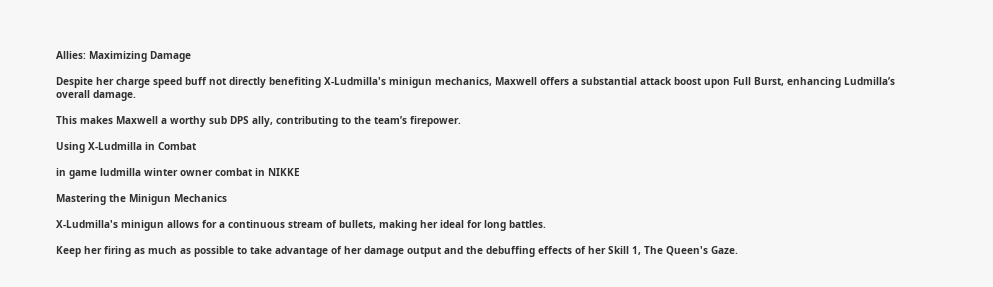Allies: Maximizing Damage

Despite her charge speed buff not directly benefiting X-Ludmilla's minigun mechanics, Maxwell offers a substantial attack boost upon Full Burst, enhancing Ludmilla’s overall damage.

This makes Maxwell a worthy sub DPS ally, contributing to the team’s firepower.

Using X-Ludmilla in Combat

in game ludmilla winter owner combat in NIKKE

Mastering the Minigun Mechanics

X-Ludmilla's minigun allows for a continuous stream of bullets, making her ideal for long battles.

Keep her firing as much as possible to take advantage of her damage output and the debuffing effects of her Skill 1, The Queen's Gaze.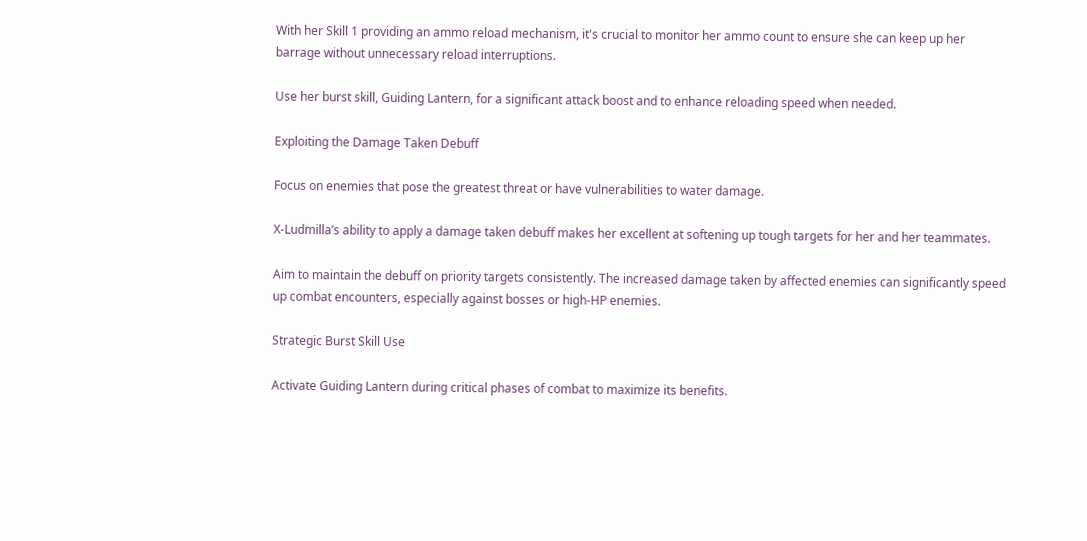With her Skill 1 providing an ammo reload mechanism, it's crucial to monitor her ammo count to ensure she can keep up her barrage without unnecessary reload interruptions.

Use her burst skill, Guiding Lantern, for a significant attack boost and to enhance reloading speed when needed.

Exploiting the Damage Taken Debuff

Focus on enemies that pose the greatest threat or have vulnerabilities to water damage.

X-Ludmilla’s ability to apply a damage taken debuff makes her excellent at softening up tough targets for her and her teammates.

Aim to maintain the debuff on priority targets consistently. The increased damage taken by affected enemies can significantly speed up combat encounters, especially against bosses or high-HP enemies.

Strategic Burst Skill Use

Activate Guiding Lantern during critical phases of combat to maximize its benefits.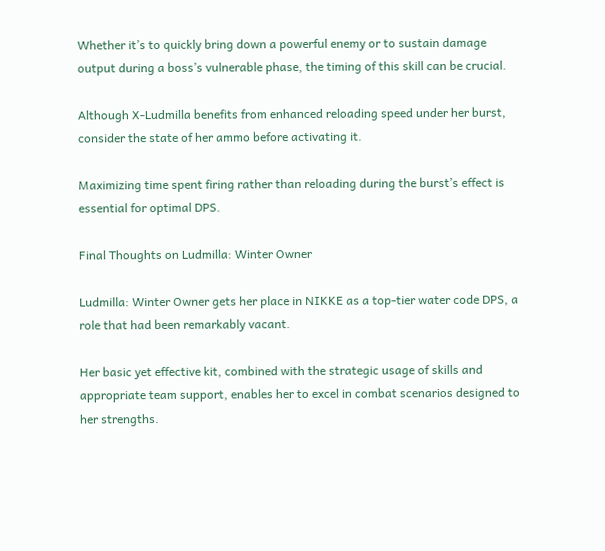Whether it’s to quickly bring down a powerful enemy or to sustain damage output during a boss’s vulnerable phase, the timing of this skill can be crucial.

Although X-Ludmilla benefits from enhanced reloading speed under her burst, consider the state of her ammo before activating it.

Maximizing time spent firing rather than reloading during the burst’s effect is essential for optimal DPS.

Final Thoughts on Ludmilla: Winter Owner

Ludmilla: Winter Owner gets her place in NIKKE as a top-tier water code DPS, a role that had been remarkably vacant.

Her basic yet effective kit, combined with the strategic usage of skills and appropriate team support, enables her to excel in combat scenarios designed to her strengths.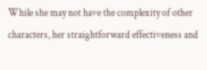While she may not have the complexity of other characters, her straightforward effectiveness and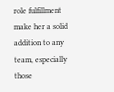role fulfillment make her a solid addition to any team, especially those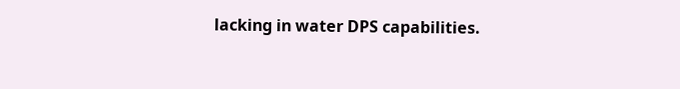lacking in water DPS capabilities.